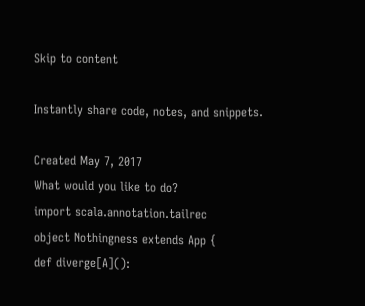Skip to content

Instantly share code, notes, and snippets.

Created May 7, 2017
What would you like to do?
import scala.annotation.tailrec
object Nothingness extends App {
def diverge[A]():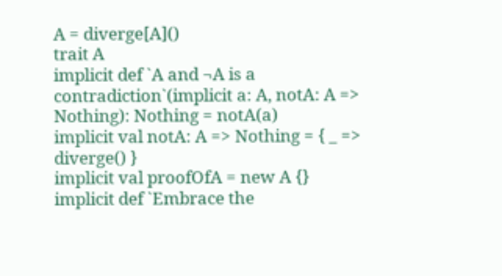A = diverge[A]()
trait A
implicit def `A and ¬A is a contradiction`(implicit a: A, notA: A => Nothing): Nothing = notA(a)
implicit val notA: A => Nothing = { _ => diverge() }
implicit val proofOfA = new A {}
implicit def `Embrace the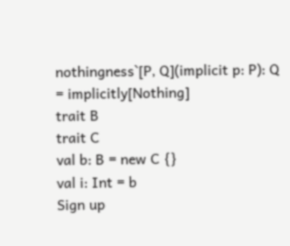nothingness`[P, Q](implicit p: P): Q = implicitly[Nothing]
trait B
trait C
val b: B = new C {}
val i: Int = b
Sign up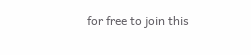for free to join this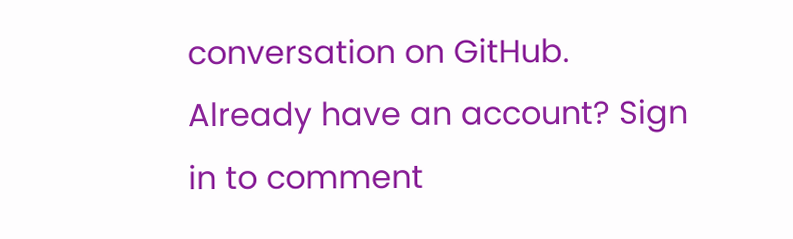conversation on GitHub. Already have an account? Sign in to comment